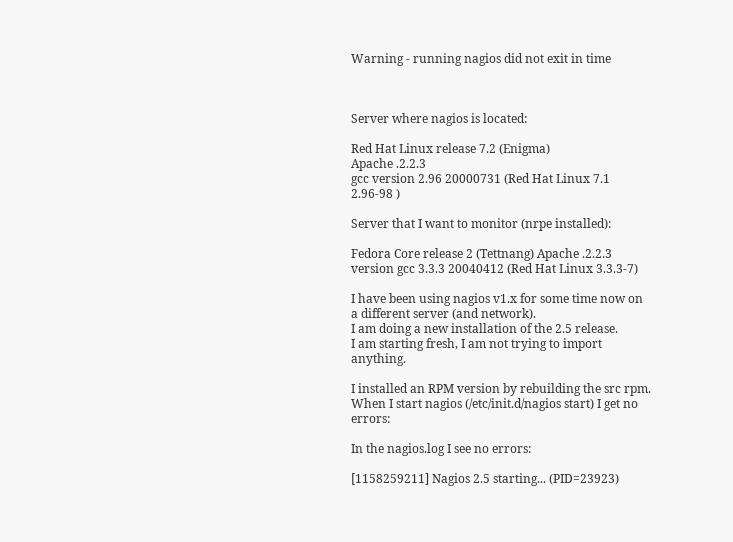Warning - running nagios did not exit in time



Server where nagios is located:

Red Hat Linux release 7.2 (Enigma)
Apache .2.2.3
gcc version 2.96 20000731 (Red Hat Linux 7.1 2.96-98 )

Server that I want to monitor (nrpe installed):

Fedora Core release 2 (Tettnang) Apache .2.2.3 version gcc 3.3.3 20040412 (Red Hat Linux 3.3.3-7)

I have been using nagios v1.x for some time now on a different server (and network).
I am doing a new installation of the 2.5 release.
I am starting fresh, I am not trying to import anything.

I installed an RPM version by rebuilding the src rpm.
When I start nagios (/etc/init.d/nagios start) I get no errors:

In the nagios.log I see no errors:

[1158259211] Nagios 2.5 starting... (PID=23923)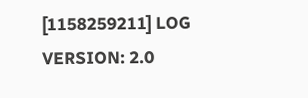[1158259211] LOG VERSION: 2.0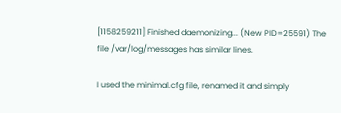[1158259211] Finished daemonizing... (New PID=25591) The file /var/log/messages has similar lines.

I used the minimal.cfg file, renamed it and simply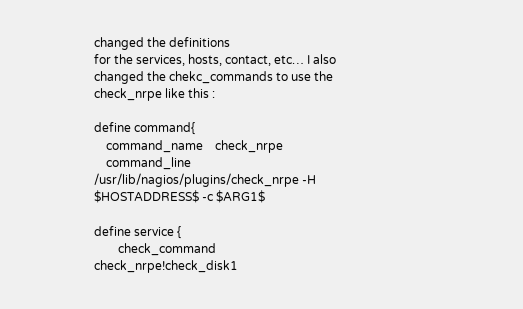changed the definitions
for the services, hosts, contact, etc… I also changed the chekc_commands to use the check_nrpe like this :

define command{
    command_name    check_nrpe
    command_line    /usr/lib/nagios/plugins/check_nrpe -H $HOSTADDRESS$ -c $ARG1$

define service {
        check_command                   check_nrpe!check_disk1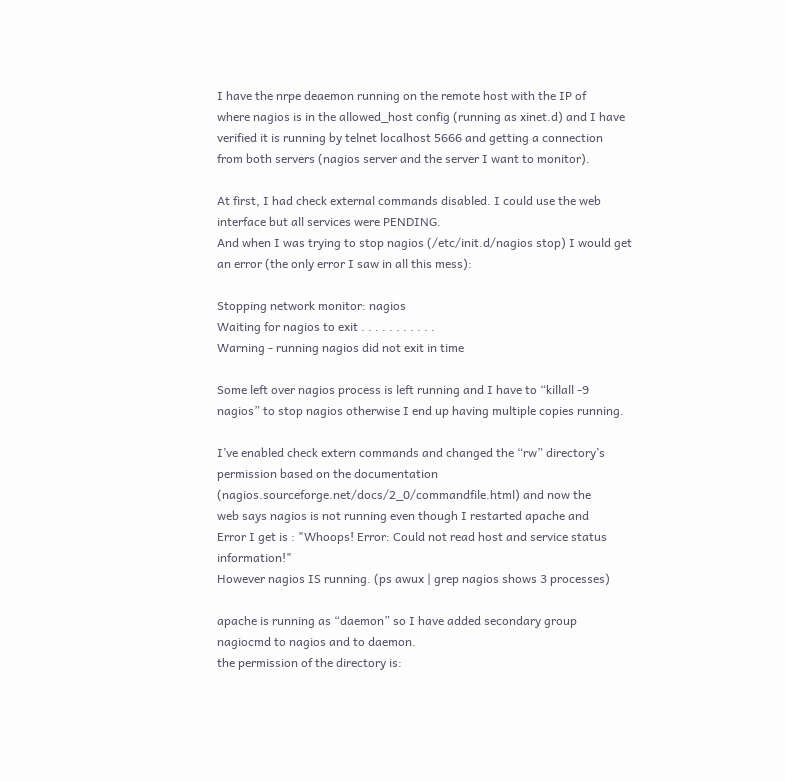I have the nrpe deaemon running on the remote host with the IP of
where nagios is in the allowed_host config (running as xinet.d) and I have
verified it is running by telnet localhost 5666 and getting a connection
from both servers (nagios server and the server I want to monitor).

At first, I had check external commands disabled. I could use the web
interface but all services were PENDING.
And when I was trying to stop nagios (/etc/init.d/nagios stop) I would get
an error (the only error I saw in all this mess):

Stopping network monitor: nagios
Waiting for nagios to exit . . . . . . . . . . .
Warning - running nagios did not exit in time

Some left over nagios process is left running and I have to “killall -9
nagios” to stop nagios otherwise I end up having multiple copies running.

I’ve enabled check extern commands and changed the “rw” directory’s
permission based on the documentation
(nagios.sourceforge.net/docs/2_0/commandfile.html) and now the
web says nagios is not running even though I restarted apache and
Error I get is : "Whoops! Error: Could not read host and service status information!"
However nagios IS running. (ps awux | grep nagios shows 3 processes)

apache is running as “daemon” so I have added secondary group
nagiocmd to nagios and to daemon.
the permission of the directory is: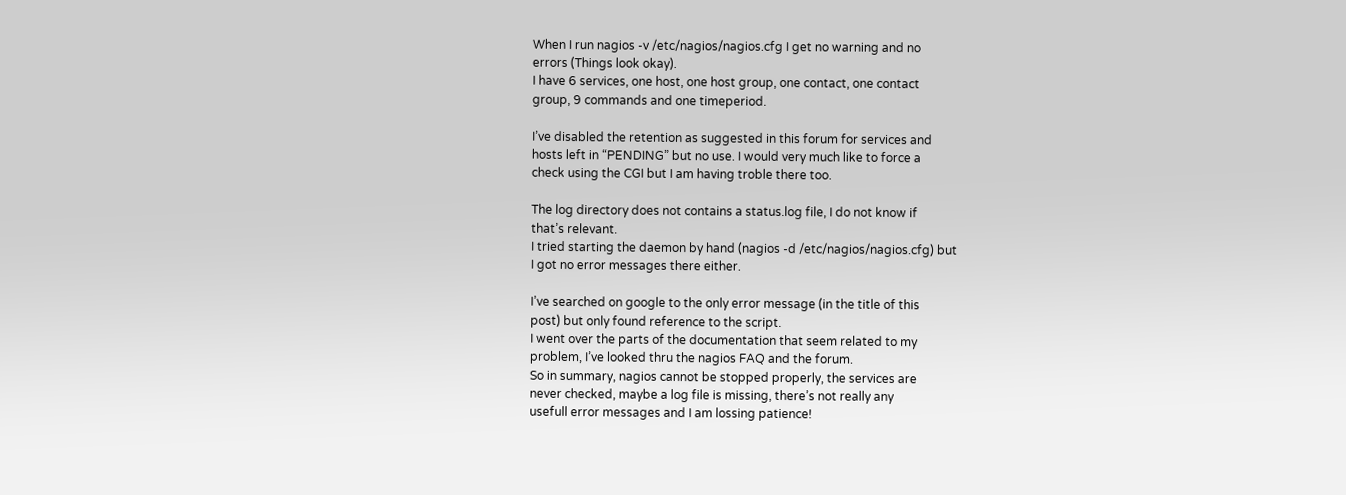When I run nagios -v /etc/nagios/nagios.cfg I get no warning and no
errors (Things look okay).
I have 6 services, one host, one host group, one contact, one contact
group, 9 commands and one timeperiod.

I’ve disabled the retention as suggested in this forum for services and
hosts left in “PENDING” but no use. I would very much like to force a
check using the CGI but I am having troble there too.

The log directory does not contains a status.log file, I do not know if
that’s relevant.
I tried starting the daemon by hand (nagios -d /etc/nagios/nagios.cfg) but
I got no error messages there either.

I’ve searched on google to the only error message (in the title of this
post) but only found reference to the script.
I went over the parts of the documentation that seem related to my
problem, I’ve looked thru the nagios FAQ and the forum.
So in summary, nagios cannot be stopped properly, the services are
never checked, maybe a log file is missing, there’s not really any
usefull error messages and I am lossing patience!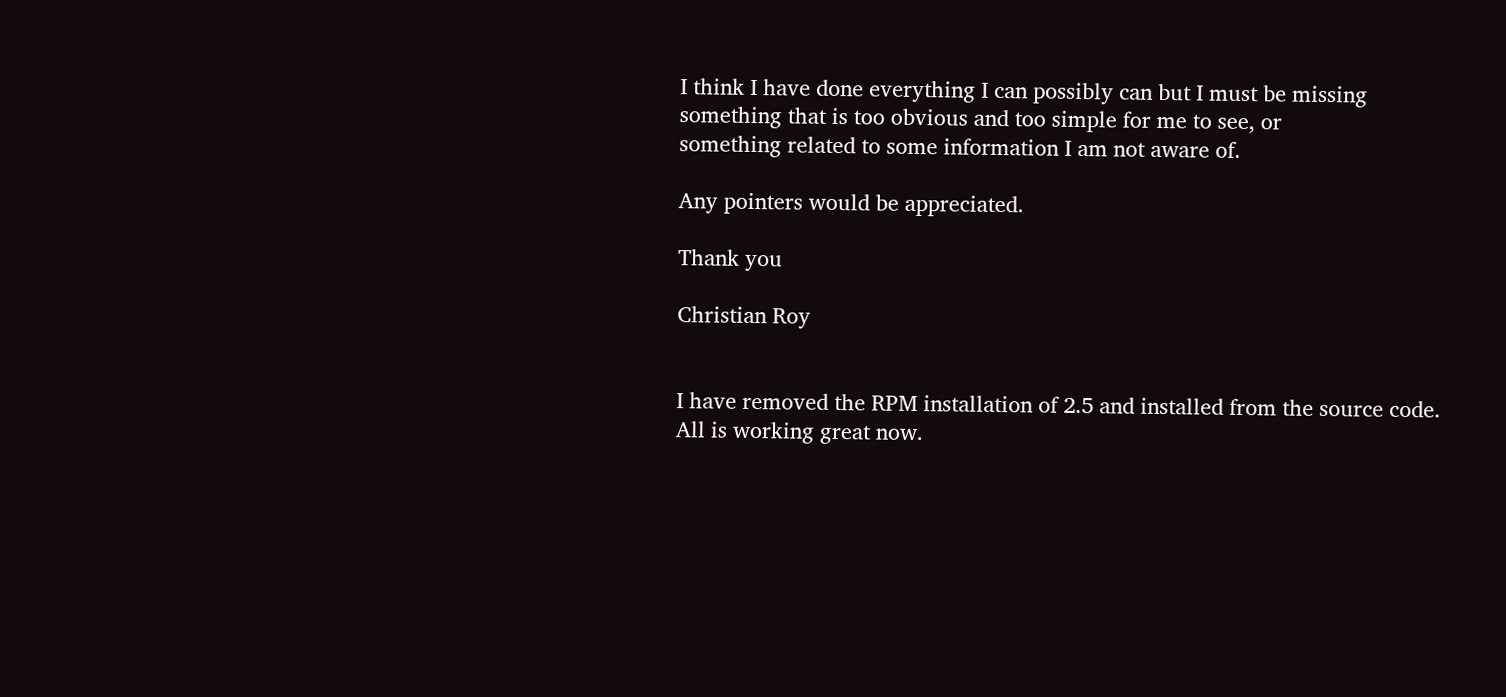I think I have done everything I can possibly can but I must be missing
something that is too obvious and too simple for me to see, or
something related to some information I am not aware of.

Any pointers would be appreciated.

Thank you

Christian Roy


I have removed the RPM installation of 2.5 and installed from the source code.
All is working great now.